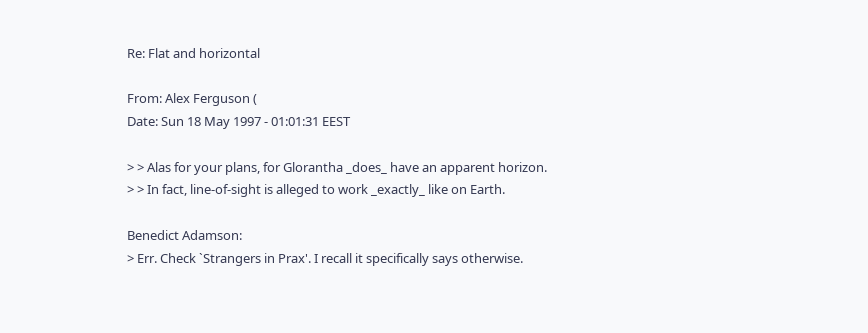Re: Flat and horizontal

From: Alex Ferguson (
Date: Sun 18 May 1997 - 01:01:31 EEST

> > Alas for your plans, for Glorantha _does_ have an apparent horizon.
> > In fact, line-of-sight is alleged to work _exactly_ like on Earth.

Benedict Adamson:
> Err. Check `Strangers in Prax'. I recall it specifically says otherwise.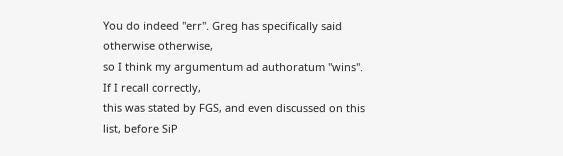You do indeed "err". Greg has specifically said otherwise otherwise,
so I think my argumentum ad authoratum "wins". If I recall correctly,
this was stated by FGS, and even discussed on this list, before SiP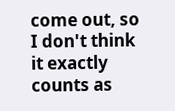come out, so I don't think it exactly counts as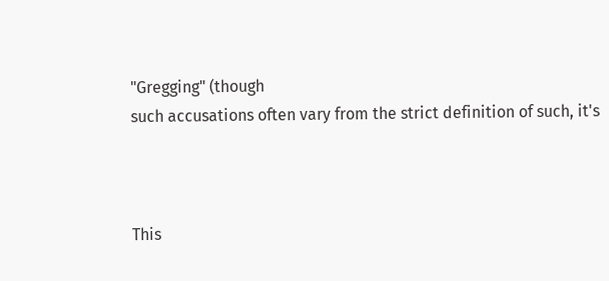"Gregging" (though
such accusations often vary from the strict definition of such, it's



This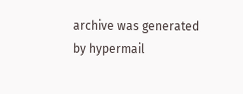archive was generated by hypermail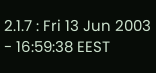2.1.7 : Fri 13 Jun 2003 - 16:59:38 EEST